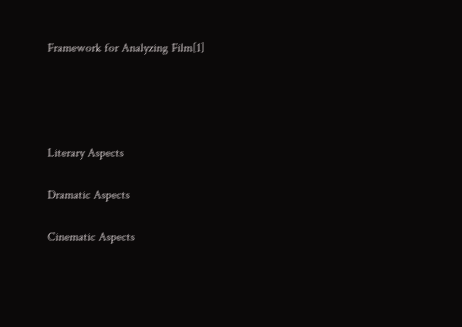Framework for Analyzing Film[1]




Literary Aspects

Dramatic Aspects

Cinematic Aspects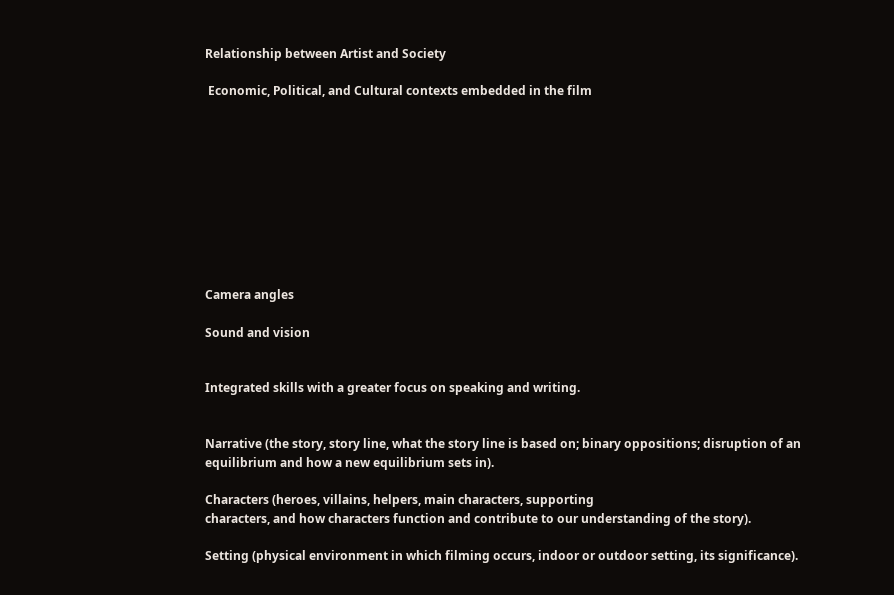Relationship between Artist and Society

 Economic, Political, and Cultural contexts embedded in the film










Camera angles

Sound and vision


Integrated skills with a greater focus on speaking and writing.


Narrative (the story, story line, what the story line is based on; binary oppositions; disruption of an equilibrium and how a new equilibrium sets in).

Characters (heroes, villains, helpers, main characters, supporting
characters, and how characters function and contribute to our understanding of the story).

Setting (physical environment in which filming occurs, indoor or outdoor setting, its significance).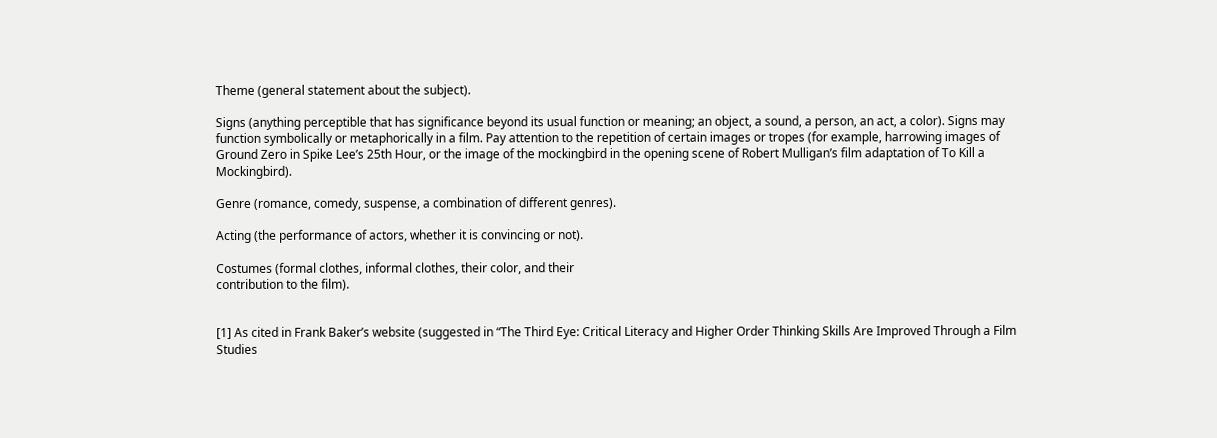Theme (general statement about the subject).

Signs (anything perceptible that has significance beyond its usual function or meaning; an object, a sound, a person, an act, a color). Signs may function symbolically or metaphorically in a film. Pay attention to the repetition of certain images or tropes (for example, harrowing images of Ground Zero in Spike Lee’s 25th Hour, or the image of the mockingbird in the opening scene of Robert Mulligan’s film adaptation of To Kill a Mockingbird).

Genre (romance, comedy, suspense, a combination of different genres).

Acting (the performance of actors, whether it is convincing or not).

Costumes (formal clothes, informal clothes, their color, and their
contribution to the film).


[1] As cited in Frank Baker’s website (suggested in “The Third Eye: Critical Literacy and Higher Order Thinking Skills Are Improved Through a Film Studies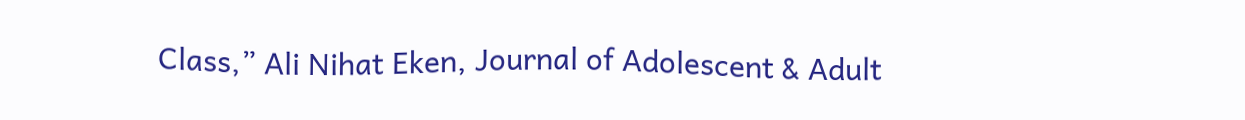Class,” Ali Nihat Eken, Journal of Adolescent & Adult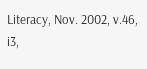Literacy, Nov. 2002, v.46, i3,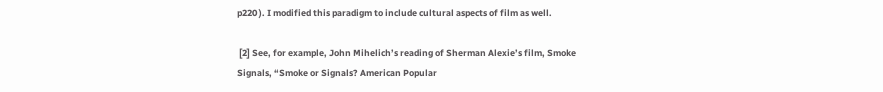p220 ). I modified this paradigm to include cultural aspects of film as well.

 [2] See, for example, John Mihelich’s reading of Sherman Alexie’s film, Smoke Signals, “Smoke or Signals? American Popular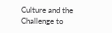Culture and the Challenge to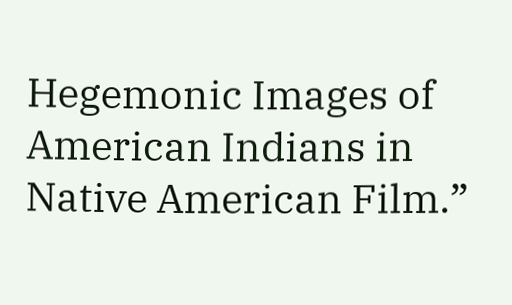Hegemonic Images of American Indians in Native American Film.”